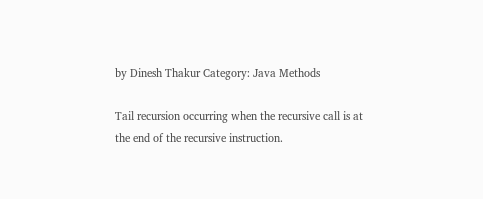by Dinesh Thakur Category: Java Methods

Tail recursion occurring when the recursive call is at the end of the recursive instruction.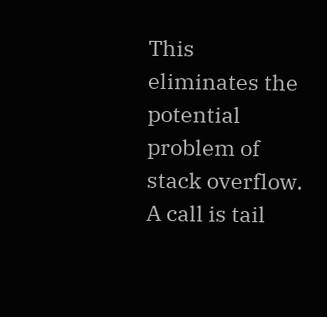This eliminates the potential problem of stack overflow. A call is tail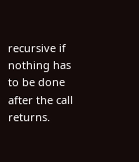recursive if nothing has to be done after the call returns.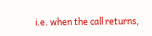i.e. when the call returns,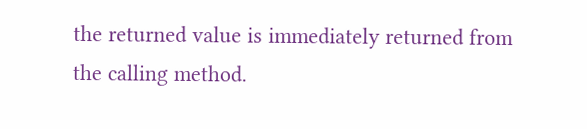the returned value is immediately returned from the calling method.